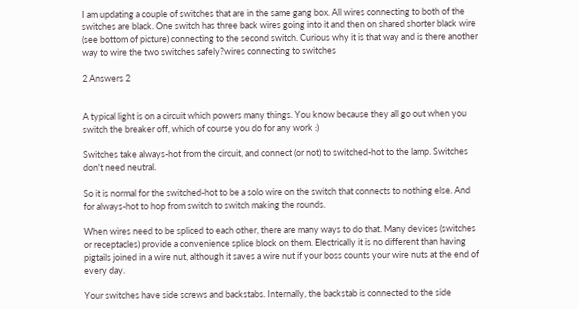I am updating a couple of switches that are in the same gang box. All wires connecting to both of the switches are black. One switch has three back wires going into it and then on shared shorter black wire (see bottom of picture) connecting to the second switch. Curious why it is that way and is there another way to wire the two switches safely?wires connecting to switches

2 Answers 2


A typical light is on a circuit which powers many things. You know because they all go out when you switch the breaker off, which of course you do for any work :)

Switches take always-hot from the circuit, and connect (or not) to switched-hot to the lamp. Switches don't need neutral.

So it is normal for the switched-hot to be a solo wire on the switch that connects to nothing else. And for always-hot to hop from switch to switch making the rounds.

When wires need to be spliced to each other, there are many ways to do that. Many devices (switches or receptacles) provide a convenience splice block on them. Electrically it is no different than having pigtails joined in a wire nut, although it saves a wire nut if your boss counts your wire nuts at the end of every day.

Your switches have side screws and backstabs. Internally, the backstab is connected to the side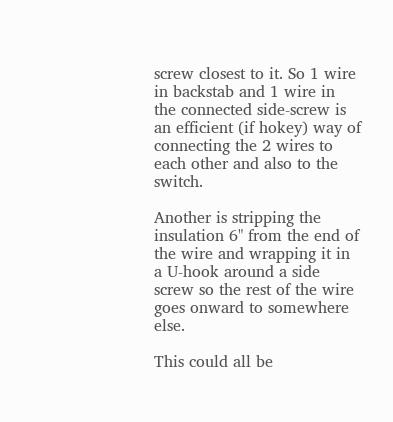screw closest to it. So 1 wire in backstab and 1 wire in the connected side-screw is an efficient (if hokey) way of connecting the 2 wires to each other and also to the switch.

Another is stripping the insulation 6" from the end of the wire and wrapping it in a U-hook around a side screw so the rest of the wire goes onward to somewhere else.

This could all be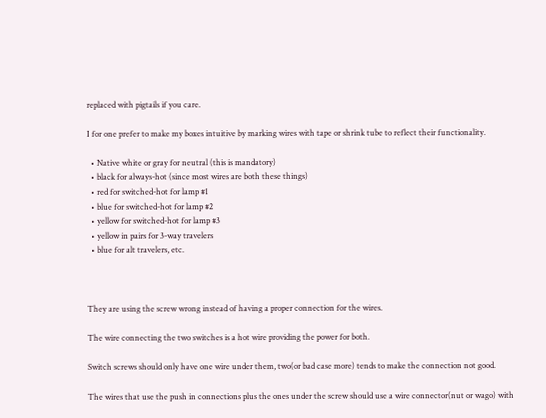replaced with pigtails if you care.

I for one prefer to make my boxes intuitive by marking wires with tape or shrink tube to reflect their functionality.

  • Native white or gray for neutral (this is mandatory)
  • black for always-hot (since most wires are both these things)
  • red for switched-hot for lamp #1
  • blue for switched-hot for lamp #2
  • yellow for switched-hot for lamp #3
  • yellow in pairs for 3-way travelers
  • blue for alt travelers, etc.



They are using the screw wrong instead of having a proper connection for the wires.

The wire connecting the two switches is a hot wire providing the power for both.

Switch screws should only have one wire under them, two(or bad case more) tends to make the connection not good.

The wires that use the push in connections plus the ones under the screw should use a wire connector(nut or wago) with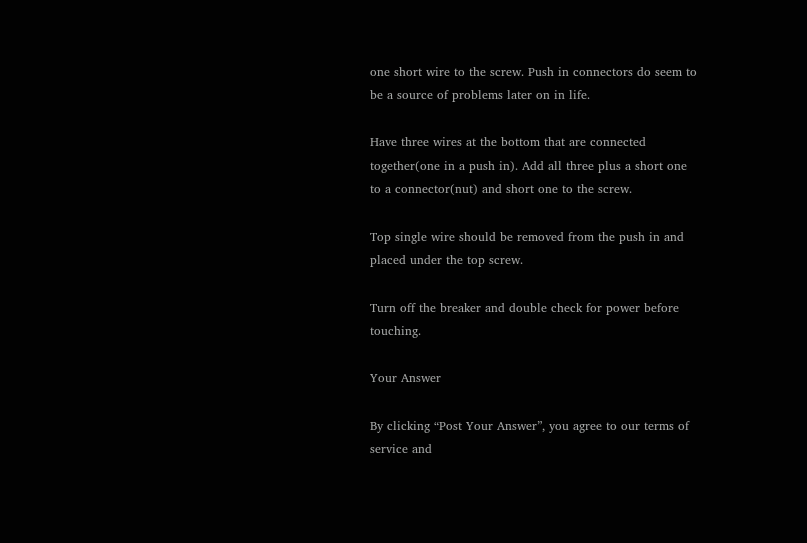one short wire to the screw. Push in connectors do seem to be a source of problems later on in life.

Have three wires at the bottom that are connected together(one in a push in). Add all three plus a short one to a connector(nut) and short one to the screw.

Top single wire should be removed from the push in and placed under the top screw.

Turn off the breaker and double check for power before touching.

Your Answer

By clicking “Post Your Answer”, you agree to our terms of service and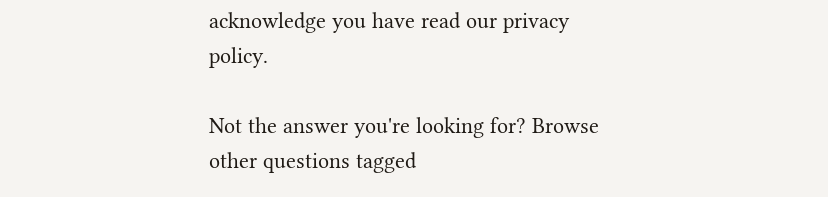acknowledge you have read our privacy policy.

Not the answer you're looking for? Browse other questions tagged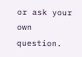or ask your own question.